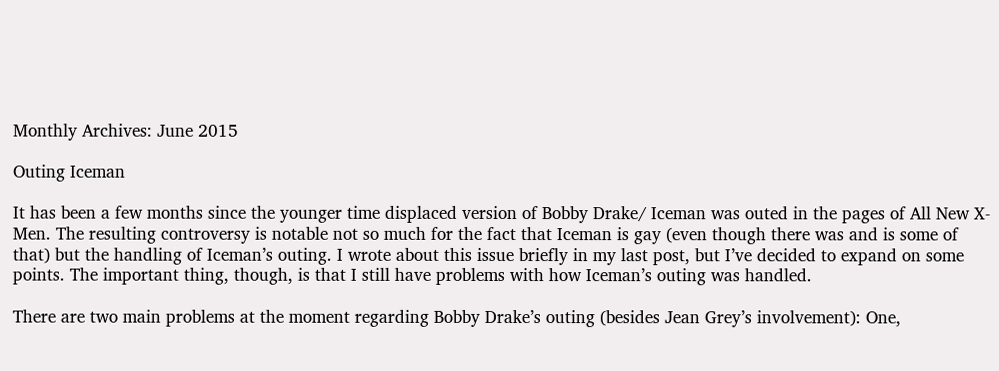Monthly Archives: June 2015

Outing Iceman

It has been a few months since the younger time displaced version of Bobby Drake/ Iceman was outed in the pages of All New X-Men. The resulting controversy is notable not so much for the fact that Iceman is gay (even though there was and is some of that) but the handling of Iceman’s outing. I wrote about this issue briefly in my last post, but I’ve decided to expand on some points. The important thing, though, is that I still have problems with how Iceman’s outing was handled.

There are two main problems at the moment regarding Bobby Drake’s outing (besides Jean Grey’s involvement): One,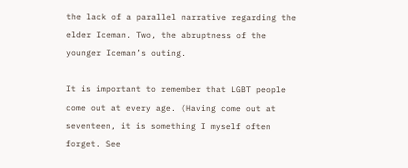the lack of a parallel narrative regarding the elder Iceman. Two, the abruptness of the younger Iceman’s outing.

It is important to remember that LGBT people come out at every age. (Having come out at seventeen, it is something I myself often forget. See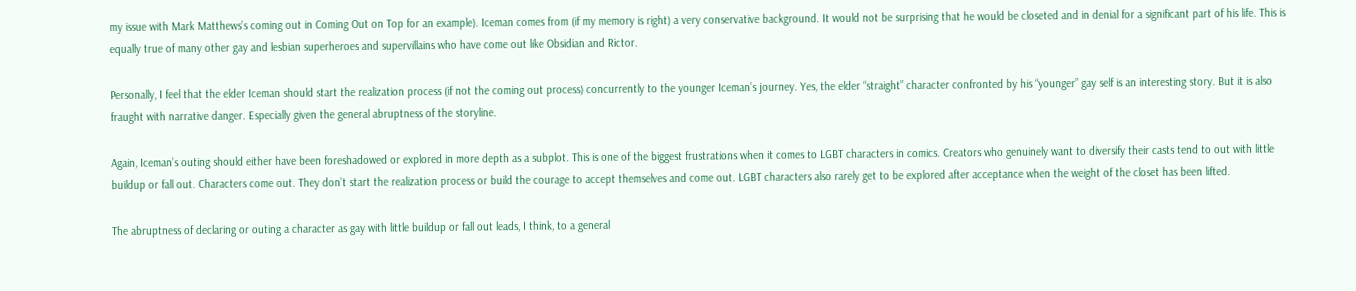my issue with Mark Matthews’s coming out in Coming Out on Top for an example). Iceman comes from (if my memory is right) a very conservative background. It would not be surprising that he would be closeted and in denial for a significant part of his life. This is equally true of many other gay and lesbian superheroes and supervillains who have come out like Obsidian and Rictor.

Personally, I feel that the elder Iceman should start the realization process (if not the coming out process) concurrently to the younger Iceman’s journey. Yes, the elder “straight” character confronted by his “younger” gay self is an interesting story. But it is also fraught with narrative danger. Especially given the general abruptness of the storyline.

Again, Iceman’s outing should either have been foreshadowed or explored in more depth as a subplot. This is one of the biggest frustrations when it comes to LGBT characters in comics. Creators who genuinely want to diversify their casts tend to out with little buildup or fall out. Characters come out. They don’t start the realization process or build the courage to accept themselves and come out. LGBT characters also rarely get to be explored after acceptance when the weight of the closet has been lifted.

The abruptness of declaring or outing a character as gay with little buildup or fall out leads, I think, to a general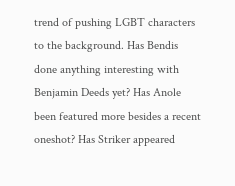trend of pushing LGBT characters to the background. Has Bendis done anything interesting with Benjamin Deeds yet? Has Anole been featured more besides a recent oneshot? Has Striker appeared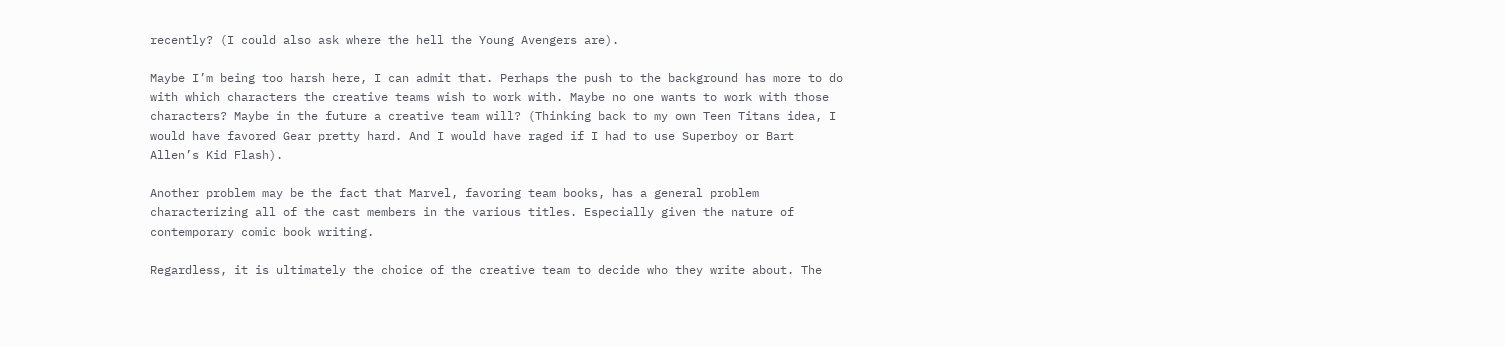recently? (I could also ask where the hell the Young Avengers are).

Maybe I’m being too harsh here, I can admit that. Perhaps the push to the background has more to do with which characters the creative teams wish to work with. Maybe no one wants to work with those characters? Maybe in the future a creative team will? (Thinking back to my own Teen Titans idea, I would have favored Gear pretty hard. And I would have raged if I had to use Superboy or Bart Allen’s Kid Flash).

Another problem may be the fact that Marvel, favoring team books, has a general problem characterizing all of the cast members in the various titles. Especially given the nature of contemporary comic book writing.

Regardless, it is ultimately the choice of the creative team to decide who they write about. The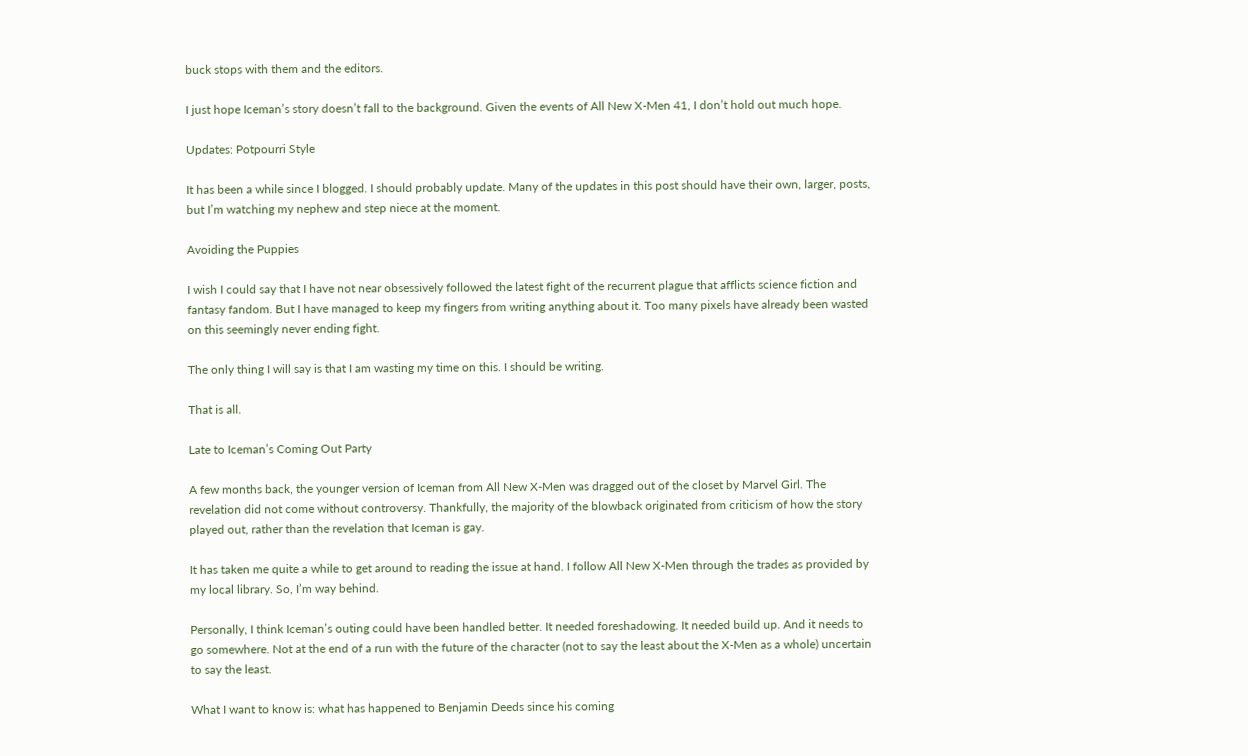buck stops with them and the editors.

I just hope Iceman’s story doesn’t fall to the background. Given the events of All New X-Men 41, I don’t hold out much hope.

Updates: Potpourri Style

It has been a while since I blogged. I should probably update. Many of the updates in this post should have their own, larger, posts, but I’m watching my nephew and step niece at the moment.

Avoiding the Puppies

I wish I could say that I have not near obsessively followed the latest fight of the recurrent plague that afflicts science fiction and fantasy fandom. But I have managed to keep my fingers from writing anything about it. Too many pixels have already been wasted on this seemingly never ending fight.

The only thing I will say is that I am wasting my time on this. I should be writing.

That is all.

Late to Iceman’s Coming Out Party

A few months back, the younger version of Iceman from All New X-Men was dragged out of the closet by Marvel Girl. The revelation did not come without controversy. Thankfully, the majority of the blowback originated from criticism of how the story played out, rather than the revelation that Iceman is gay.

It has taken me quite a while to get around to reading the issue at hand. I follow All New X-Men through the trades as provided by my local library. So, I’m way behind.

Personally, I think Iceman’s outing could have been handled better. It needed foreshadowing. It needed build up. And it needs to go somewhere. Not at the end of a run with the future of the character (not to say the least about the X-Men as a whole) uncertain to say the least.

What I want to know is: what has happened to Benjamin Deeds since his coming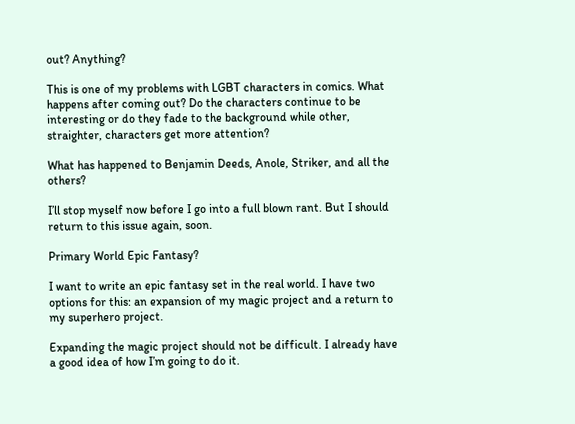out? Anything?

This is one of my problems with LGBT characters in comics. What happens after coming out? Do the characters continue to be interesting or do they fade to the background while other, straighter, characters get more attention?

What has happened to Benjamin Deeds, Anole, Striker, and all the others?

I’ll stop myself now before I go into a full blown rant. But I should return to this issue again, soon.

Primary World Epic Fantasy?

I want to write an epic fantasy set in the real world. I have two options for this: an expansion of my magic project and a return to my superhero project.

Expanding the magic project should not be difficult. I already have a good idea of how I’m going to do it.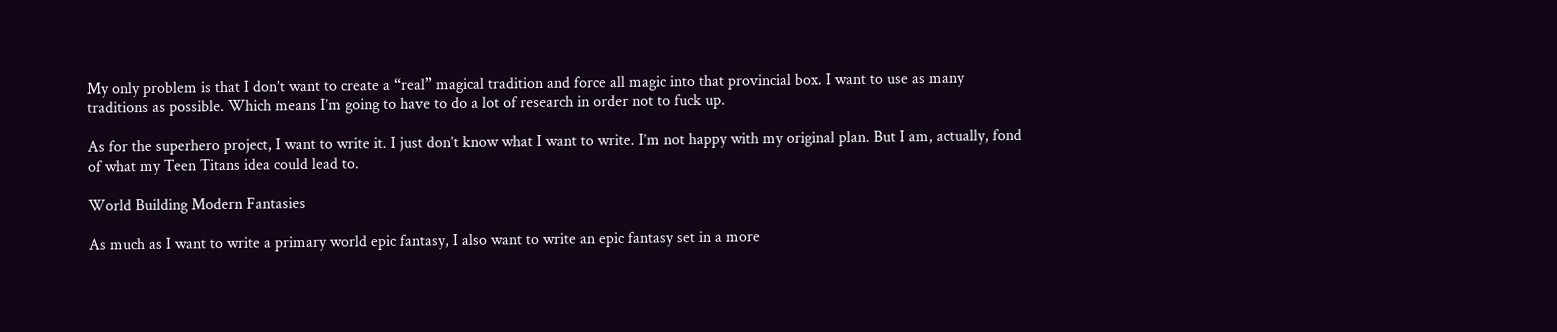My only problem is that I don’t want to create a “real” magical tradition and force all magic into that provincial box. I want to use as many traditions as possible. Which means I’m going to have to do a lot of research in order not to fuck up.

As for the superhero project, I want to write it. I just don’t know what I want to write. I’m not happy with my original plan. But I am, actually, fond of what my Teen Titans idea could lead to.

World Building Modern Fantasies

As much as I want to write a primary world epic fantasy, I also want to write an epic fantasy set in a more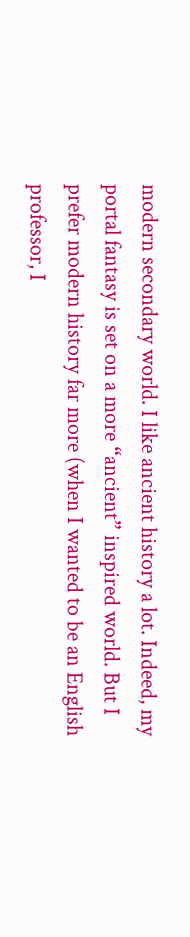modern secondary world. I like ancient history a lot. Indeed, my portal fantasy is set on a more “ancient” inspired world. But I prefer modern history far more (when I wanted to be an English professor, I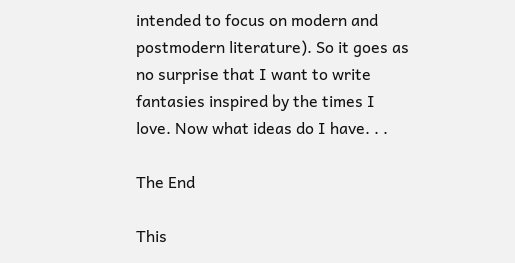intended to focus on modern and postmodern literature). So it goes as no surprise that I want to write fantasies inspired by the times I love. Now what ideas do I have. . .

The End

This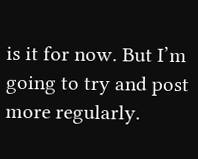is it for now. But I’m going to try and post more regularly.